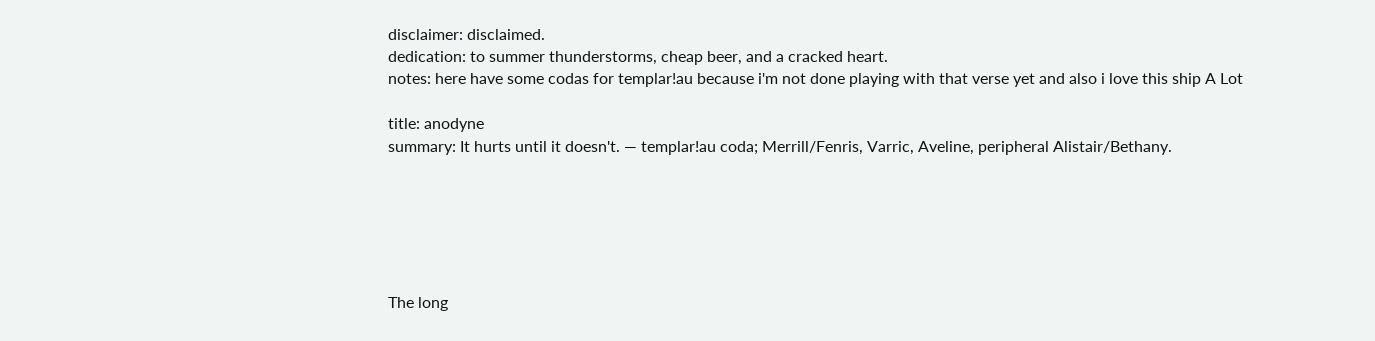disclaimer: disclaimed.
dedication: to summer thunderstorms, cheap beer, and a cracked heart.
notes: here have some codas for templar!au because i'm not done playing with that verse yet and also i love this ship A Lot

title: anodyne
summary: It hurts until it doesn't. — templar!au coda; Merrill/Fenris, Varric, Aveline, peripheral Alistair/Bethany.






The long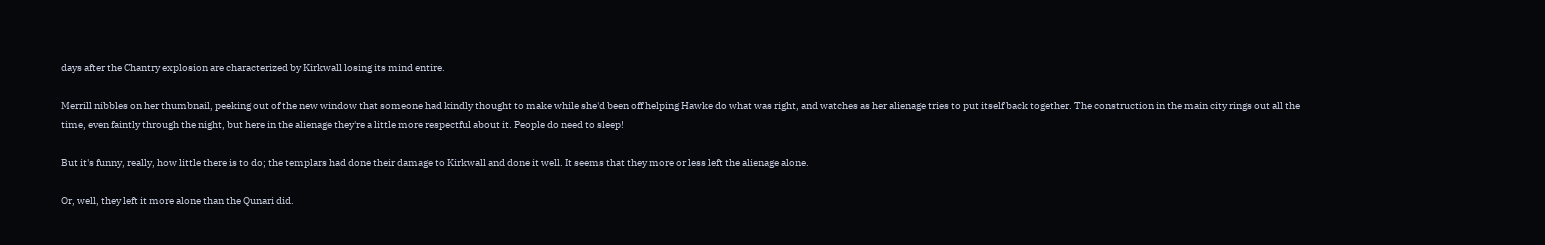days after the Chantry explosion are characterized by Kirkwall losing its mind entire.

Merrill nibbles on her thumbnail, peeking out of the new window that someone had kindly thought to make while she'd been off helping Hawke do what was right, and watches as her alienage tries to put itself back together. The construction in the main city rings out all the time, even faintly through the night, but here in the alienage they're a little more respectful about it. People do need to sleep!

But it's funny, really, how little there is to do; the templars had done their damage to Kirkwall and done it well. It seems that they more or less left the alienage alone.

Or, well, they left it more alone than the Qunari did.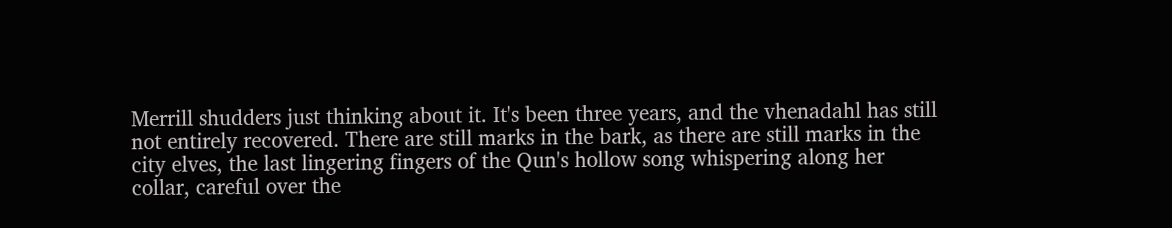Merrill shudders just thinking about it. It's been three years, and the vhenadahl has still not entirely recovered. There are still marks in the bark, as there are still marks in the city elves, the last lingering fingers of the Qun's hollow song whispering along her collar, careful over the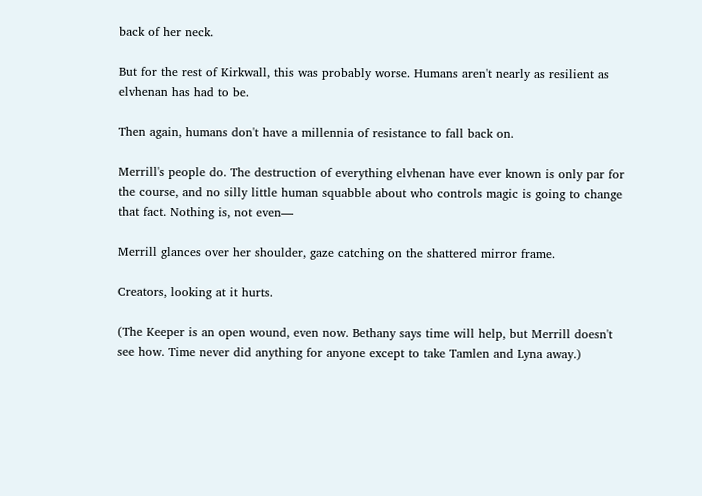back of her neck.

But for the rest of Kirkwall, this was probably worse. Humans aren't nearly as resilient as elvhenan has had to be.

Then again, humans don't have a millennia of resistance to fall back on.

Merrill's people do. The destruction of everything elvhenan have ever known is only par for the course, and no silly little human squabble about who controls magic is going to change that fact. Nothing is, not even—

Merrill glances over her shoulder, gaze catching on the shattered mirror frame.

Creators, looking at it hurts.

(The Keeper is an open wound, even now. Bethany says time will help, but Merrill doesn't see how. Time never did anything for anyone except to take Tamlen and Lyna away.)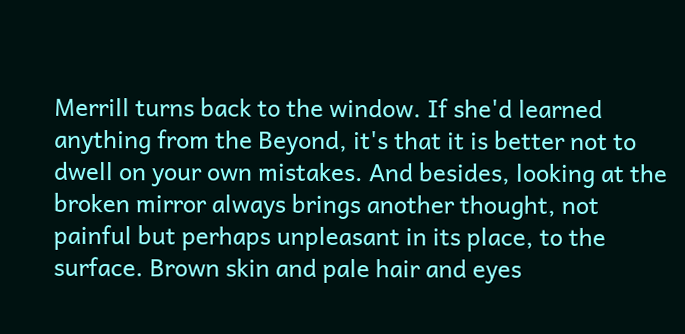Merrill turns back to the window. If she'd learned anything from the Beyond, it's that it is better not to dwell on your own mistakes. And besides, looking at the broken mirror always brings another thought, not painful but perhaps unpleasant in its place, to the surface. Brown skin and pale hair and eyes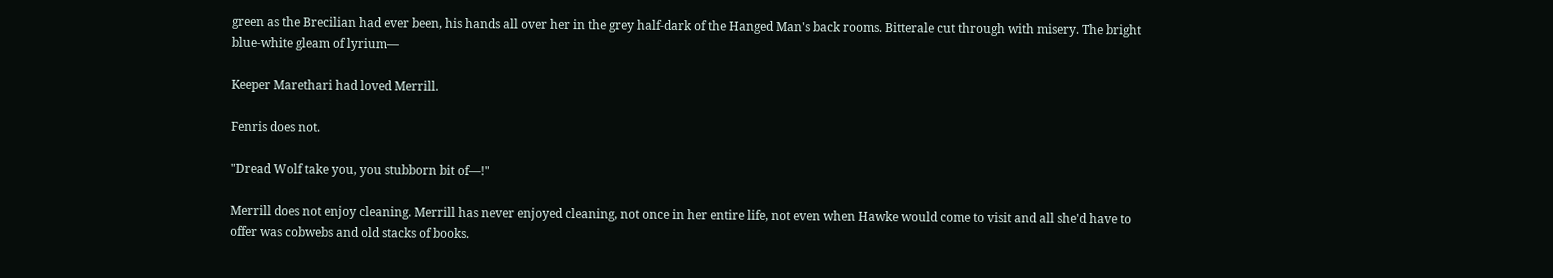green as the Brecilian had ever been, his hands all over her in the grey half-dark of the Hanged Man's back rooms. Bitterale cut through with misery. The bright blue-white gleam of lyrium—

Keeper Marethari had loved Merrill.

Fenris does not.

"Dread Wolf take you, you stubborn bit of—!"

Merrill does not enjoy cleaning. Merrill has never enjoyed cleaning, not once in her entire life, not even when Hawke would come to visit and all she'd have to offer was cobwebs and old stacks of books.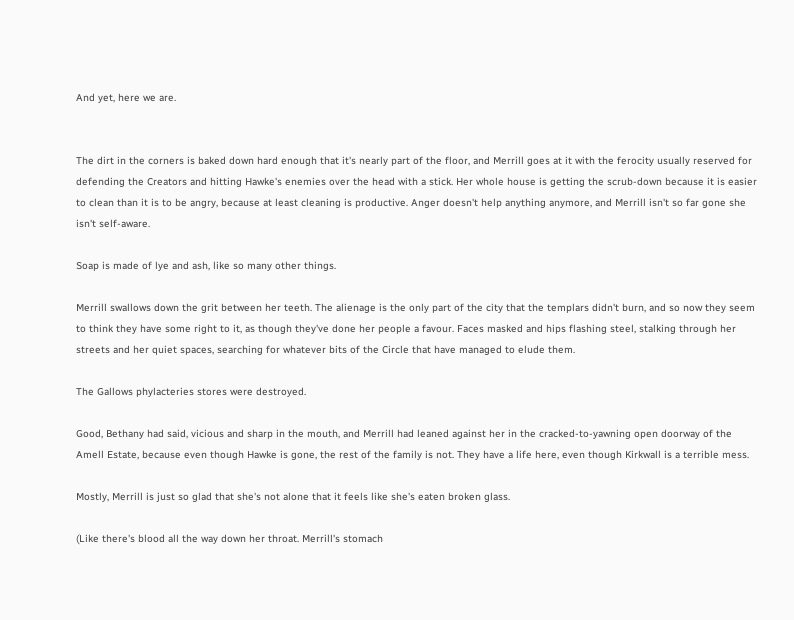And yet, here we are.


The dirt in the corners is baked down hard enough that it's nearly part of the floor, and Merrill goes at it with the ferocity usually reserved for defending the Creators and hitting Hawke's enemies over the head with a stick. Her whole house is getting the scrub-down because it is easier to clean than it is to be angry, because at least cleaning is productive. Anger doesn't help anything anymore, and Merrill isn't so far gone she isn't self-aware.

Soap is made of lye and ash, like so many other things.

Merrill swallows down the grit between her teeth. The alienage is the only part of the city that the templars didn't burn, and so now they seem to think they have some right to it, as though they've done her people a favour. Faces masked and hips flashing steel, stalking through her streets and her quiet spaces, searching for whatever bits of the Circle that have managed to elude them.

The Gallows phylacteries stores were destroyed.

Good, Bethany had said, vicious and sharp in the mouth, and Merrill had leaned against her in the cracked-to-yawning open doorway of the Amell Estate, because even though Hawke is gone, the rest of the family is not. They have a life here, even though Kirkwall is a terrible mess.

Mostly, Merrill is just so glad that she's not alone that it feels like she's eaten broken glass.

(Like there's blood all the way down her throat. Merrill's stomach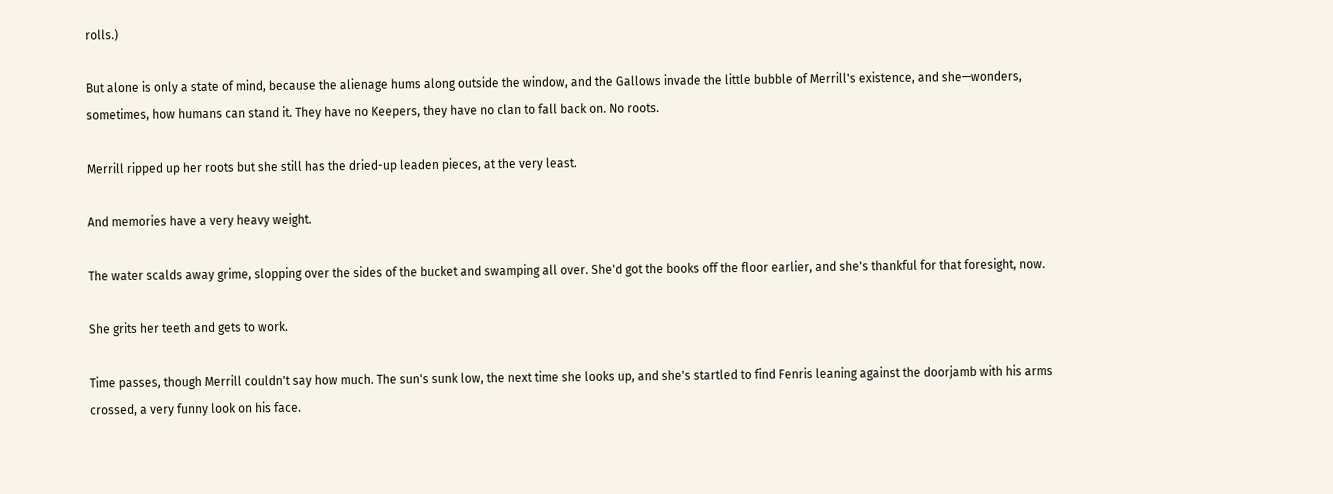rolls.)

But alone is only a state of mind, because the alienage hums along outside the window, and the Gallows invade the little bubble of Merrill's existence, and she—wonders, sometimes, how humans can stand it. They have no Keepers, they have no clan to fall back on. No roots.

Merrill ripped up her roots but she still has the dried-up leaden pieces, at the very least.

And memories have a very heavy weight.

The water scalds away grime, slopping over the sides of the bucket and swamping all over. She'd got the books off the floor earlier, and she's thankful for that foresight, now.

She grits her teeth and gets to work.

Time passes, though Merrill couldn't say how much. The sun's sunk low, the next time she looks up, and she's startled to find Fenris leaning against the doorjamb with his arms crossed, a very funny look on his face.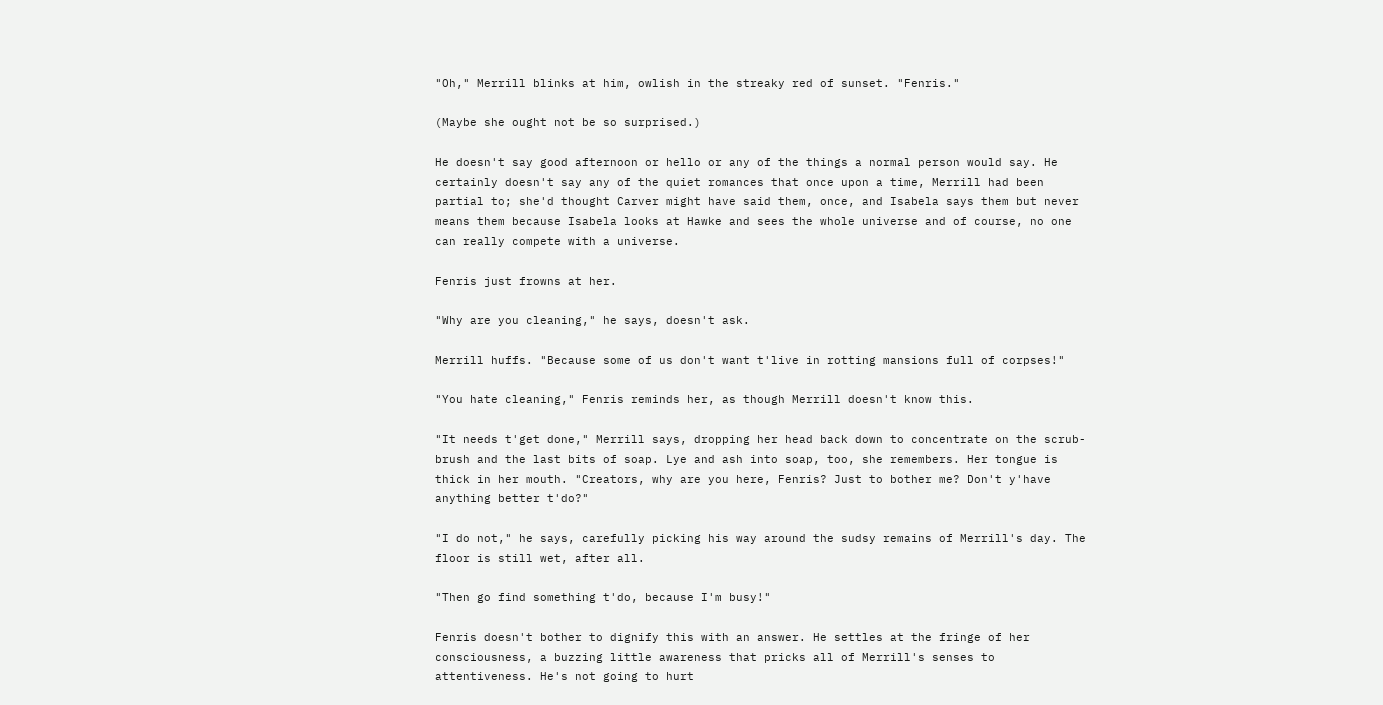"Oh," Merrill blinks at him, owlish in the streaky red of sunset. "Fenris."

(Maybe she ought not be so surprised.)

He doesn't say good afternoon or hello or any of the things a normal person would say. He certainly doesn't say any of the quiet romances that once upon a time, Merrill had been partial to; she'd thought Carver might have said them, once, and Isabela says them but never means them because Isabela looks at Hawke and sees the whole universe and of course, no one can really compete with a universe.

Fenris just frowns at her.

"Why are you cleaning," he says, doesn't ask.

Merrill huffs. "Because some of us don't want t'live in rotting mansions full of corpses!"

"You hate cleaning," Fenris reminds her, as though Merrill doesn't know this.

"It needs t'get done," Merrill says, dropping her head back down to concentrate on the scrub-brush and the last bits of soap. Lye and ash into soap, too, she remembers. Her tongue is thick in her mouth. "Creators, why are you here, Fenris? Just to bother me? Don't y'have anything better t'do?"

"I do not," he says, carefully picking his way around the sudsy remains of Merrill's day. The floor is still wet, after all.

"Then go find something t'do, because I'm busy!"

Fenris doesn't bother to dignify this with an answer. He settles at the fringe of her consciousness, a buzzing little awareness that pricks all of Merrill's senses to attentiveness. He's not going to hurt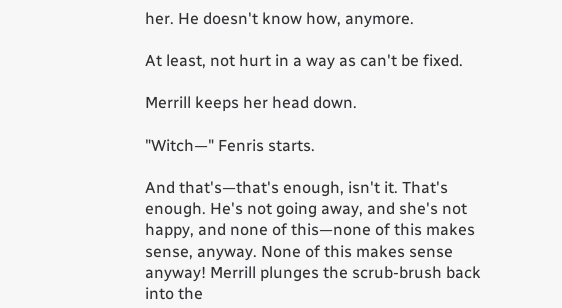her. He doesn't know how, anymore.

At least, not hurt in a way as can't be fixed.

Merrill keeps her head down.

"Witch—" Fenris starts.

And that's—that's enough, isn't it. That's enough. He's not going away, and she's not happy, and none of this—none of this makes sense, anyway. None of this makes sense anyway! Merrill plunges the scrub-brush back into the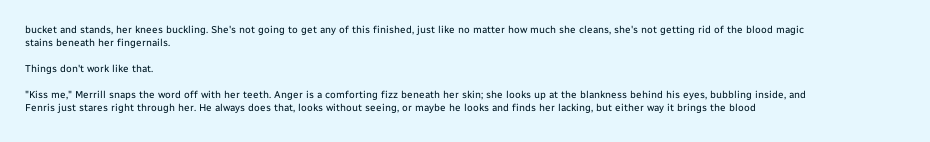bucket and stands, her knees buckling. She's not going to get any of this finished, just like no matter how much she cleans, she's not getting rid of the blood magic stains beneath her fingernails.

Things don't work like that.

"Kiss me," Merrill snaps the word off with her teeth. Anger is a comforting fizz beneath her skin; she looks up at the blankness behind his eyes, bubbling inside, and Fenris just stares right through her. He always does that, looks without seeing, or maybe he looks and finds her lacking, but either way it brings the blood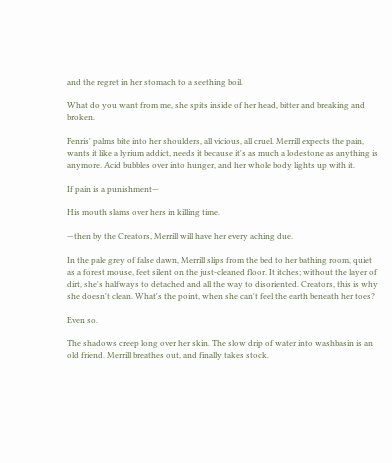and the regret in her stomach to a seething boil.

What do you want from me, she spits inside of her head, bitter and breaking and broken.

Fenris' palms bite into her shoulders, all vicious, all cruel. Merrill expects the pain, wants it like a lyrium addict, needs it because it's as much a lodestone as anything is anymore. Acid bubbles over into hunger, and her whole body lights up with it.

If pain is a punishment—

His mouth slams over hers in killing time.

—then by the Creators, Merrill will have her every aching due.

In the pale grey of false dawn, Merrill slips from the bed to her bathing room, quiet as a forest mouse, feet silent on the just-cleaned floor. It itches; without the layer of dirt, she's halfways to detached and all the way to disoriented. Creators, this is why she doesn't clean. What's the point, when she can't feel the earth beneath her toes?

Even so.

The shadows creep long over her skin. The slow drip of water into washbasin is an old friend. Merrill breathes out, and finally takes stock.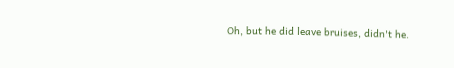Oh, but he did leave bruises, didn't he.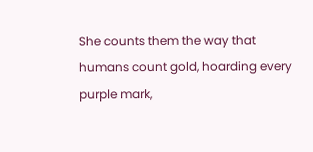She counts them the way that humans count gold, hoarding every purple mark,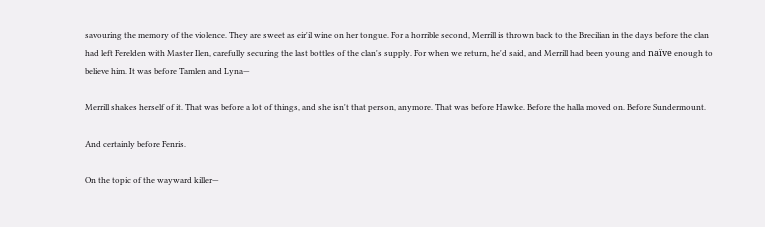savouring the memory of the violence. They are sweet as eir'il wine on her tongue. For a horrible second, Merrill is thrown back to the Brecilian in the days before the clan had left Ferelden with Master Ilen, carefully securing the last bottles of the clan's supply. For when we return, he'd said, and Merrill had been young and naïve enough to believe him. It was before Tamlen and Lyna—

Merrill shakes herself of it. That was before a lot of things, and she isn't that person, anymore. That was before Hawke. Before the halla moved on. Before Sundermount.

And certainly before Fenris.

On the topic of the wayward killer—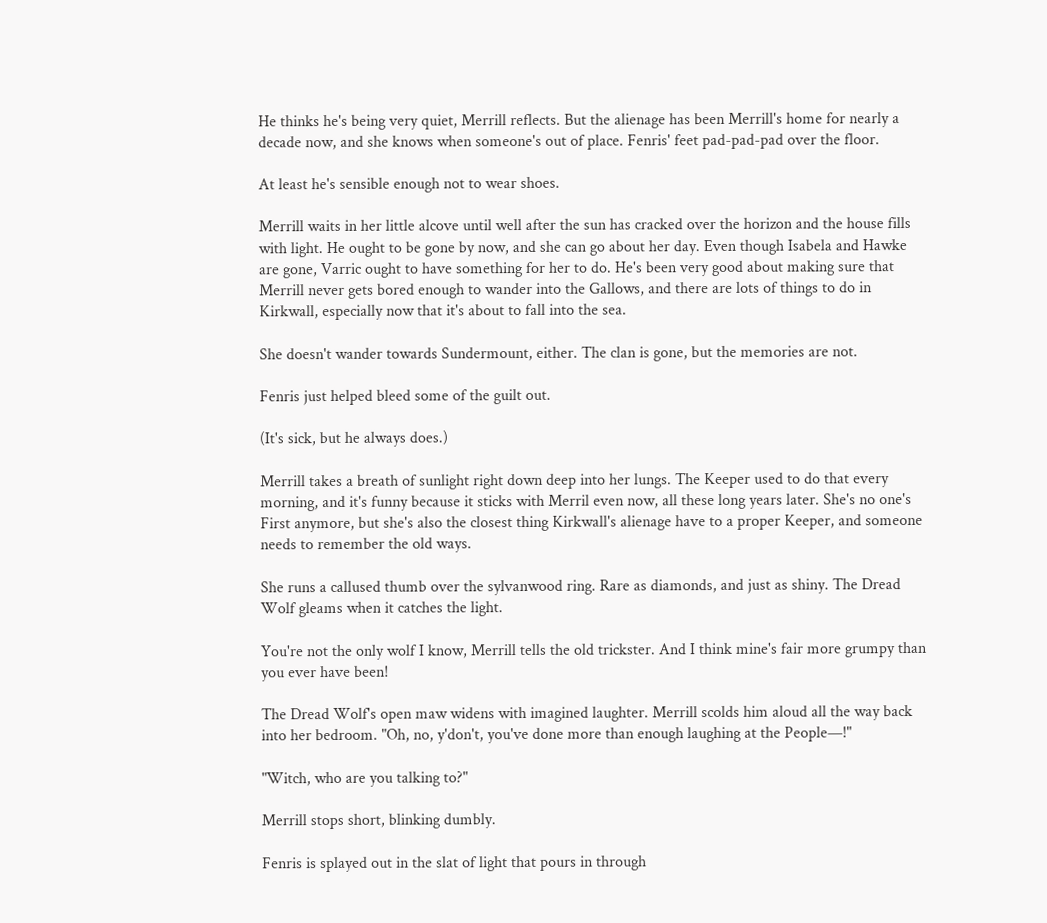He thinks he's being very quiet, Merrill reflects. But the alienage has been Merrill's home for nearly a decade now, and she knows when someone's out of place. Fenris' feet pad-pad-pad over the floor.

At least he's sensible enough not to wear shoes.

Merrill waits in her little alcove until well after the sun has cracked over the horizon and the house fills with light. He ought to be gone by now, and she can go about her day. Even though Isabela and Hawke are gone, Varric ought to have something for her to do. He's been very good about making sure that Merrill never gets bored enough to wander into the Gallows, and there are lots of things to do in Kirkwall, especially now that it's about to fall into the sea.

She doesn't wander towards Sundermount, either. The clan is gone, but the memories are not.

Fenris just helped bleed some of the guilt out.

(It's sick, but he always does.)

Merrill takes a breath of sunlight right down deep into her lungs. The Keeper used to do that every morning, and it's funny because it sticks with Merril even now, all these long years later. She's no one's First anymore, but she's also the closest thing Kirkwall's alienage have to a proper Keeper, and someone needs to remember the old ways.

She runs a callused thumb over the sylvanwood ring. Rare as diamonds, and just as shiny. The Dread Wolf gleams when it catches the light.

You're not the only wolf I know, Merrill tells the old trickster. And I think mine's fair more grumpy than you ever have been!

The Dread Wolf's open maw widens with imagined laughter. Merrill scolds him aloud all the way back into her bedroom. "Oh, no, y'don't, you've done more than enough laughing at the People—!"

"Witch, who are you talking to?"

Merrill stops short, blinking dumbly.

Fenris is splayed out in the slat of light that pours in through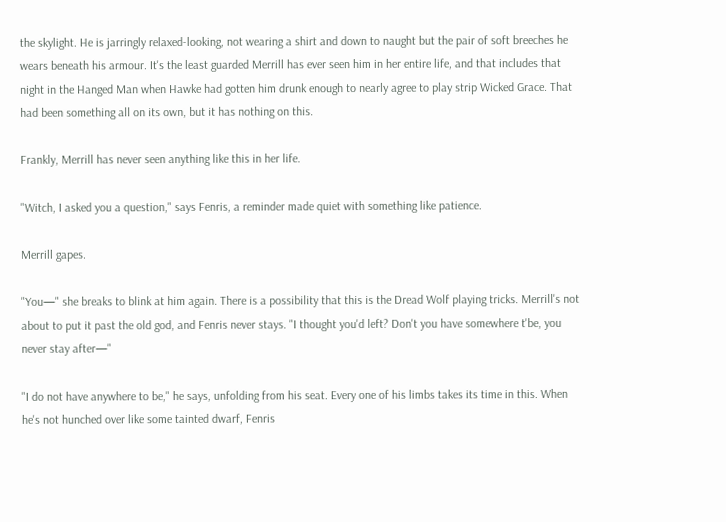the skylight. He is jarringly relaxed-looking, not wearing a shirt and down to naught but the pair of soft breeches he wears beneath his armour. It's the least guarded Merrill has ever seen him in her entire life, and that includes that night in the Hanged Man when Hawke had gotten him drunk enough to nearly agree to play strip Wicked Grace. That had been something all on its own, but it has nothing on this.

Frankly, Merrill has never seen anything like this in her life.

"Witch, I asked you a question," says Fenris, a reminder made quiet with something like patience.

Merrill gapes.

"You—" she breaks to blink at him again. There is a possibility that this is the Dread Wolf playing tricks. Merrill's not about to put it past the old god, and Fenris never stays. "I thought you'd left? Don't you have somewhere t'be, you never stay after—"

"I do not have anywhere to be," he says, unfolding from his seat. Every one of his limbs takes its time in this. When he's not hunched over like some tainted dwarf, Fenris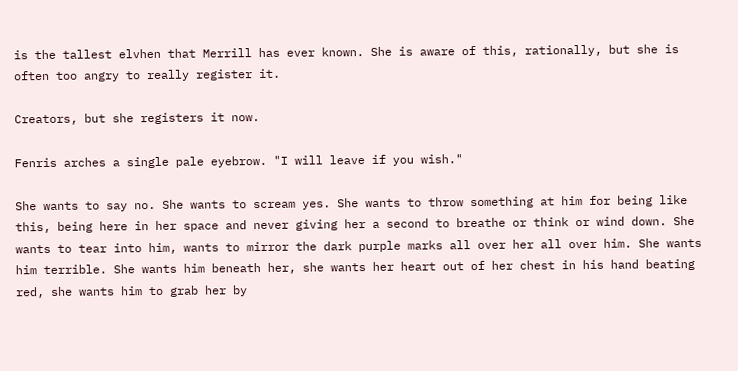is the tallest elvhen that Merrill has ever known. She is aware of this, rationally, but she is often too angry to really register it.

Creators, but she registers it now.

Fenris arches a single pale eyebrow. "I will leave if you wish."

She wants to say no. She wants to scream yes. She wants to throw something at him for being like this, being here in her space and never giving her a second to breathe or think or wind down. She wants to tear into him, wants to mirror the dark purple marks all over her all over him. She wants him terrible. She wants him beneath her, she wants her heart out of her chest in his hand beating red, she wants him to grab her by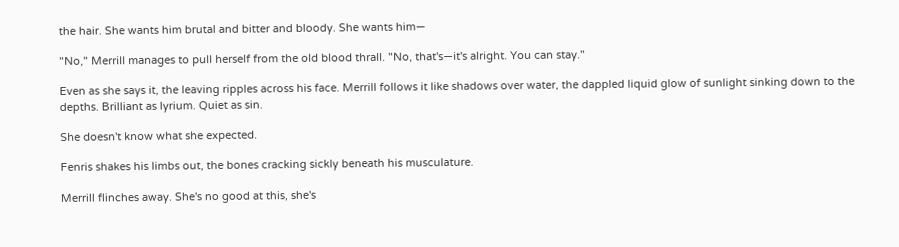the hair. She wants him brutal and bitter and bloody. She wants him—

"No," Merrill manages to pull herself from the old blood thrall. "No, that's—it's alright. You can stay."

Even as she says it, the leaving ripples across his face. Merrill follows it like shadows over water, the dappled liquid glow of sunlight sinking down to the depths. Brilliant as lyrium. Quiet as sin.

She doesn't know what she expected.

Fenris shakes his limbs out, the bones cracking sickly beneath his musculature.

Merrill flinches away. She's no good at this, she's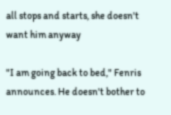all stops and starts, she doesn't want him anyway

"I am going back to bed," Fenris announces. He doesn't bother to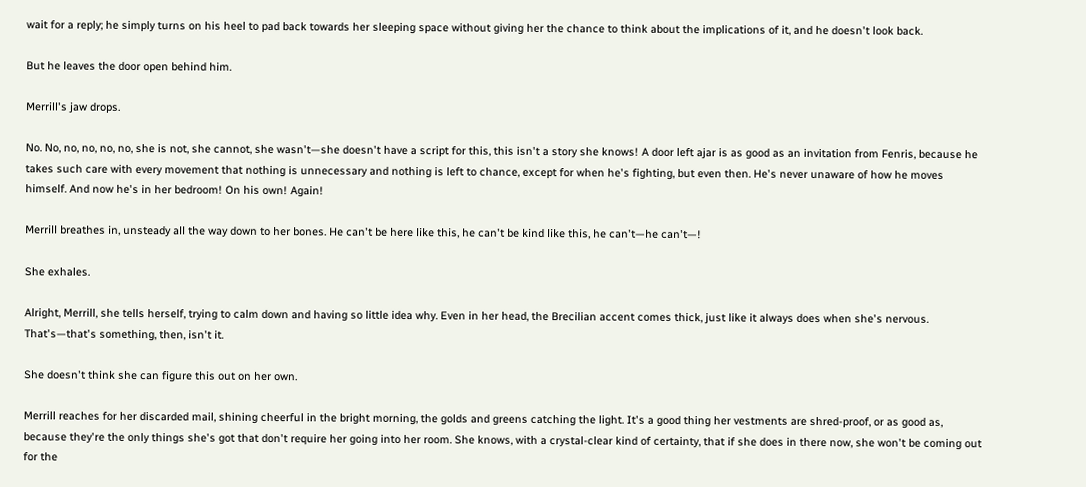wait for a reply; he simply turns on his heel to pad back towards her sleeping space without giving her the chance to think about the implications of it, and he doesn't look back.

But he leaves the door open behind him.

Merrill's jaw drops.

No. No, no, no, no, no, she is not, she cannot, she wasn't—she doesn't have a script for this, this isn't a story she knows! A door left ajar is as good as an invitation from Fenris, because he takes such care with every movement that nothing is unnecessary and nothing is left to chance, except for when he's fighting, but even then. He's never unaware of how he moves himself. And now he's in her bedroom! On his own! Again!

Merrill breathes in, unsteady all the way down to her bones. He can't be here like this, he can't be kind like this, he can't—he can't—!

She exhales.

Alright, Merrill, she tells herself, trying to calm down and having so little idea why. Even in her head, the Brecilian accent comes thick, just like it always does when she's nervous. That's—that's something, then, isn't it.

She doesn't think she can figure this out on her own.

Merrill reaches for her discarded mail, shining cheerful in the bright morning, the golds and greens catching the light. It's a good thing her vestments are shred-proof, or as good as, because they're the only things she's got that don't require her going into her room. She knows, with a crystal-clear kind of certainty, that if she does in there now, she won't be coming out for the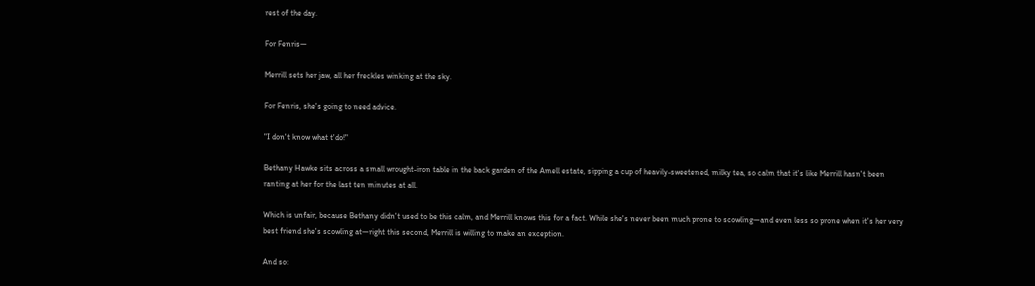rest of the day.

For Fenris—

Merrill sets her jaw, all her freckles winking at the sky.

For Fenris, she's going to need advice.

"I don't know what t'do!"

Bethany Hawke sits across a small wrought-iron table in the back garden of the Amell estate, sipping a cup of heavily-sweetened, milky tea, so calm that it's like Merrill hasn't been ranting at her for the last ten minutes at all.

Which is unfair, because Bethany didn't used to be this calm, and Merrill knows this for a fact. While she's never been much prone to scowling—and even less so prone when it's her very best friend she's scowling at—right this second, Merrill is willing to make an exception.

And so: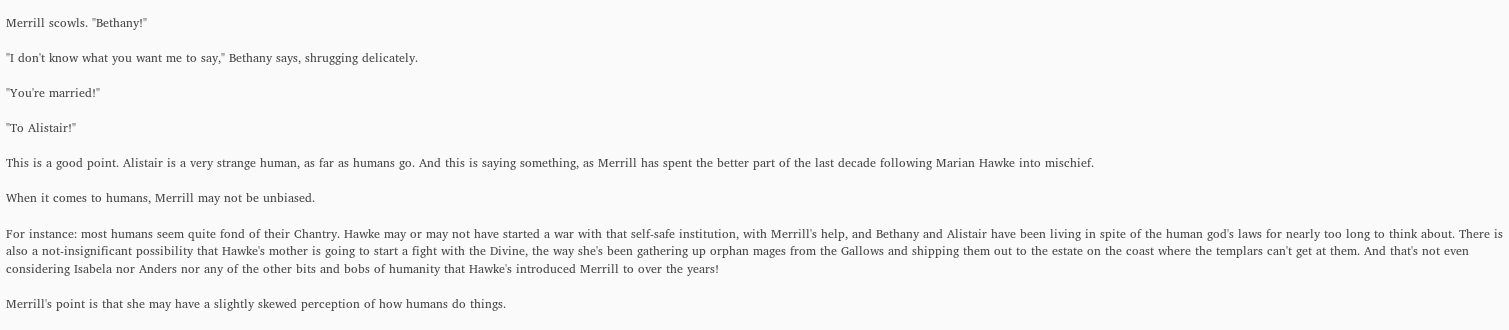Merrill scowls. "Bethany!"

"I don't know what you want me to say," Bethany says, shrugging delicately.

"You're married!"

"To Alistair!"

This is a good point. Alistair is a very strange human, as far as humans go. And this is saying something, as Merrill has spent the better part of the last decade following Marian Hawke into mischief.

When it comes to humans, Merrill may not be unbiased.

For instance: most humans seem quite fond of their Chantry. Hawke may or may not have started a war with that self-safe institution, with Merrill's help, and Bethany and Alistair have been living in spite of the human god's laws for nearly too long to think about. There is also a not-insignificant possibility that Hawke's mother is going to start a fight with the Divine, the way she's been gathering up orphan mages from the Gallows and shipping them out to the estate on the coast where the templars can't get at them. And that's not even considering Isabela nor Anders nor any of the other bits and bobs of humanity that Hawke's introduced Merrill to over the years!

Merrill's point is that she may have a slightly skewed perception of how humans do things.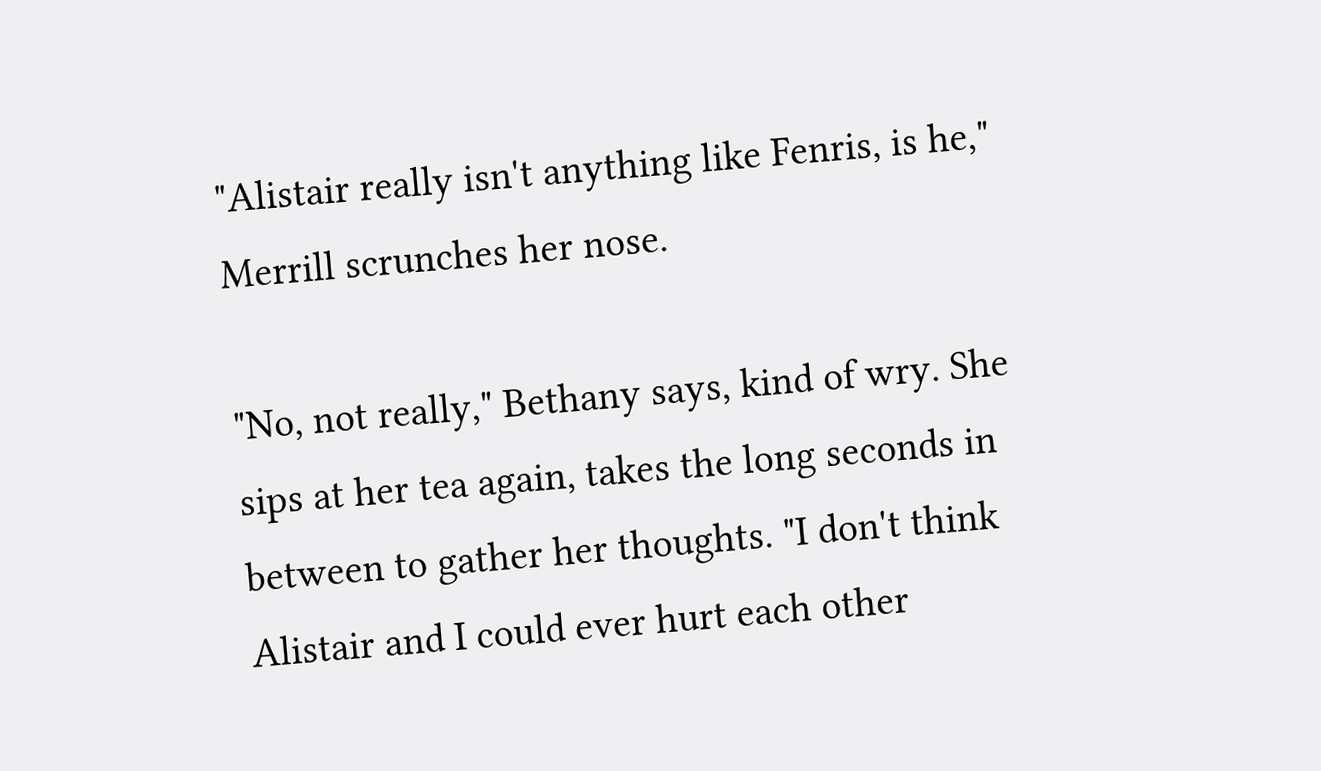"Alistair really isn't anything like Fenris, is he," Merrill scrunches her nose.

"No, not really," Bethany says, kind of wry. She sips at her tea again, takes the long seconds in between to gather her thoughts. "I don't think Alistair and I could ever hurt each other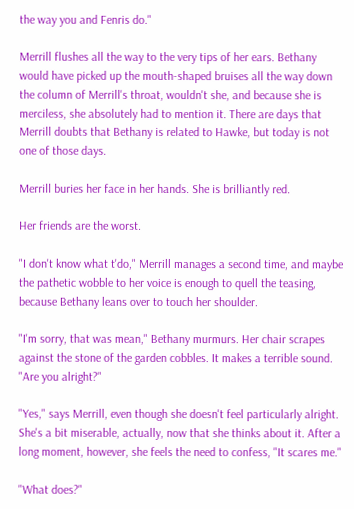the way you and Fenris do."

Merrill flushes all the way to the very tips of her ears. Bethany would have picked up the mouth-shaped bruises all the way down the column of Merrill's throat, wouldn't she, and because she is merciless, she absolutely had to mention it. There are days that Merrill doubts that Bethany is related to Hawke, but today is not one of those days.

Merrill buries her face in her hands. She is brilliantly red.

Her friends are the worst.

"I don't know what t'do," Merrill manages a second time, and maybe the pathetic wobble to her voice is enough to quell the teasing, because Bethany leans over to touch her shoulder.

"I'm sorry, that was mean," Bethany murmurs. Her chair scrapes against the stone of the garden cobbles. It makes a terrible sound. "Are you alright?"

"Yes," says Merrill, even though she doesn't feel particularly alright. She's a bit miserable, actually, now that she thinks about it. After a long moment, however, she feels the need to confess, "It scares me."

"What does?"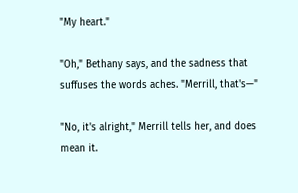"My heart."

"Oh," Bethany says, and the sadness that suffuses the words aches. "Merrill, that's—"

"No, it's alright," Merrill tells her, and does mean it.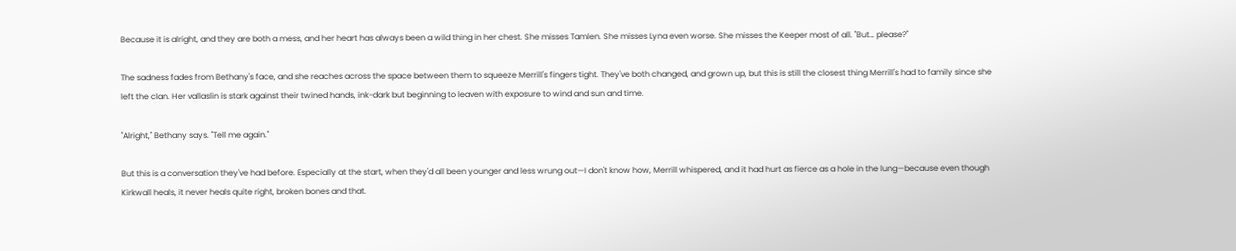Because it is alright, and they are both a mess, and her heart has always been a wild thing in her chest. She misses Tamlen. She misses Lyna even worse. She misses the Keeper most of all. "But… please?"

The sadness fades from Bethany's face, and she reaches across the space between them to squeeze Merrill's fingers tight. They've both changed, and grown up, but this is still the closest thing Merrill's had to family since she left the clan. Her vallaslin is stark against their twined hands, ink-dark but beginning to leaven with exposure to wind and sun and time.

"Alright," Bethany says. "Tell me again."

But this is a conversation they've had before. Especially at the start, when they'd all been younger and less wrung out—I don't know how, Merrill whispered, and it had hurt as fierce as a hole in the lung—because even though Kirkwall heals, it never heals quite right, broken bones and that.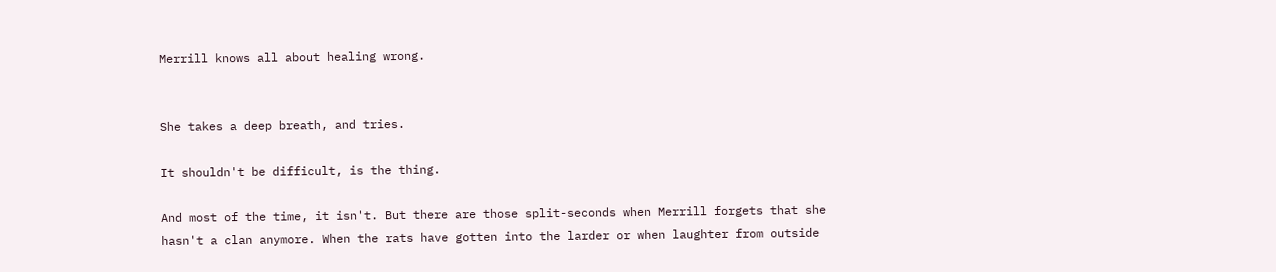Merrill knows all about healing wrong.


She takes a deep breath, and tries.

It shouldn't be difficult, is the thing.

And most of the time, it isn't. But there are those split-seconds when Merrill forgets that she hasn't a clan anymore. When the rats have gotten into the larder or when laughter from outside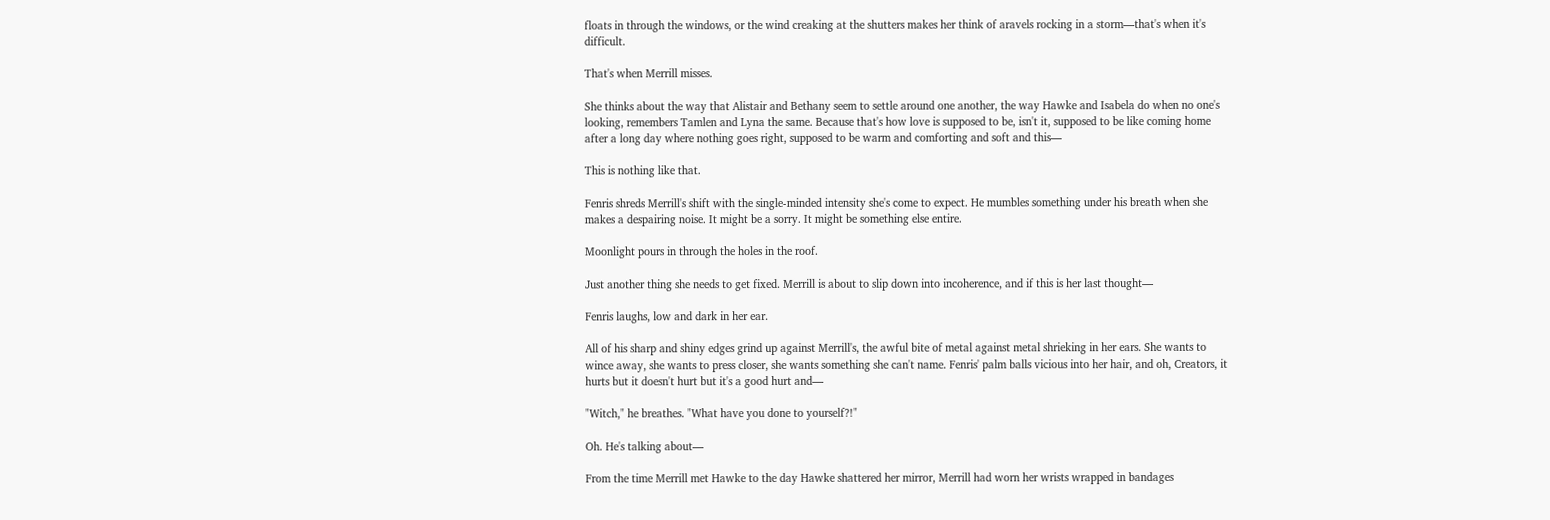floats in through the windows, or the wind creaking at the shutters makes her think of aravels rocking in a storm—that's when it's difficult.

That's when Merrill misses.

She thinks about the way that Alistair and Bethany seem to settle around one another, the way Hawke and Isabela do when no one's looking, remembers Tamlen and Lyna the same. Because that's how love is supposed to be, isn't it, supposed to be like coming home after a long day where nothing goes right, supposed to be warm and comforting and soft and this—

This is nothing like that.

Fenris shreds Merrill's shift with the single-minded intensity she's come to expect. He mumbles something under his breath when she makes a despairing noise. It might be a sorry. It might be something else entire.

Moonlight pours in through the holes in the roof.

Just another thing she needs to get fixed. Merrill is about to slip down into incoherence, and if this is her last thought—

Fenris laughs, low and dark in her ear.

All of his sharp and shiny edges grind up against Merrill's, the awful bite of metal against metal shrieking in her ears. She wants to wince away, she wants to press closer, she wants something she can't name. Fenris' palm balls vicious into her hair, and oh, Creators, it hurts but it doesn't hurt but it's a good hurt and—

"Witch," he breathes. "What have you done to yourself?!"

Oh. He's talking about—

From the time Merrill met Hawke to the day Hawke shattered her mirror, Merrill had worn her wrists wrapped in bandages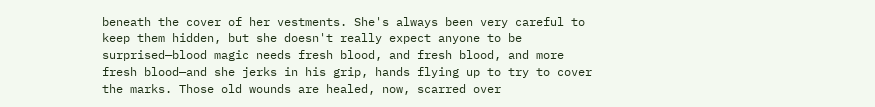beneath the cover of her vestments. She's always been very careful to keep them hidden, but she doesn't really expect anyone to be surprised—blood magic needs fresh blood, and fresh blood, and more fresh blood—and she jerks in his grip, hands flying up to try to cover the marks. Those old wounds are healed, now, scarred over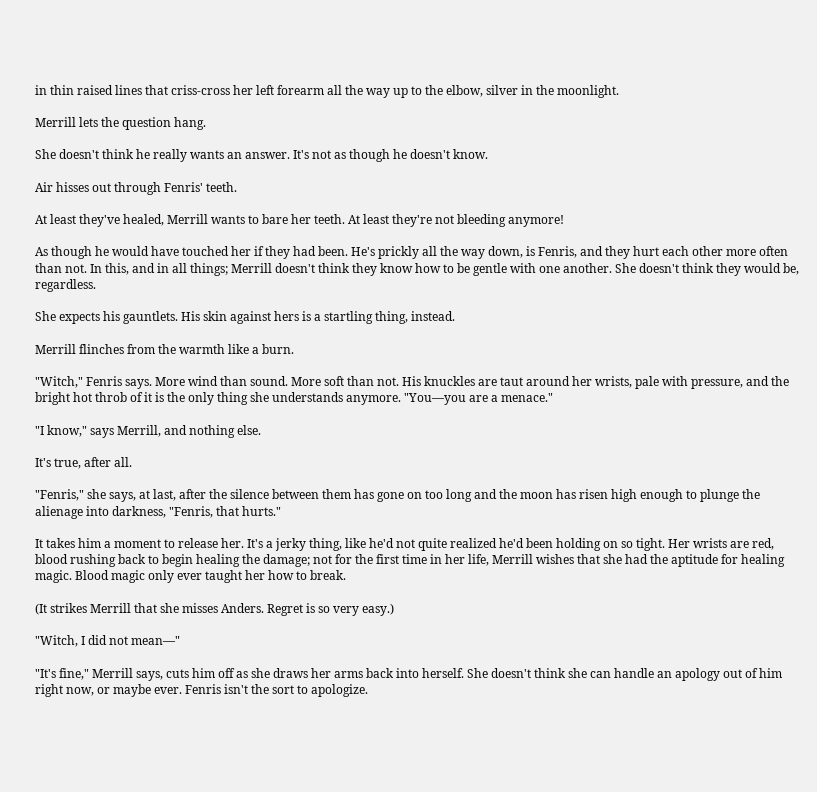in thin raised lines that criss-cross her left forearm all the way up to the elbow, silver in the moonlight.

Merrill lets the question hang.

She doesn't think he really wants an answer. It's not as though he doesn't know.

Air hisses out through Fenris' teeth.

At least they've healed, Merrill wants to bare her teeth. At least they're not bleeding anymore!

As though he would have touched her if they had been. He's prickly all the way down, is Fenris, and they hurt each other more often than not. In this, and in all things; Merrill doesn't think they know how to be gentle with one another. She doesn't think they would be, regardless.

She expects his gauntlets. His skin against hers is a startling thing, instead.

Merrill flinches from the warmth like a burn.

"Witch," Fenris says. More wind than sound. More soft than not. His knuckles are taut around her wrists, pale with pressure, and the bright hot throb of it is the only thing she understands anymore. "You—you are a menace."

"I know," says Merrill, and nothing else.

It's true, after all.

"Fenris," she says, at last, after the silence between them has gone on too long and the moon has risen high enough to plunge the alienage into darkness, "Fenris, that hurts."

It takes him a moment to release her. It's a jerky thing, like he'd not quite realized he'd been holding on so tight. Her wrists are red, blood rushing back to begin healing the damage; not for the first time in her life, Merrill wishes that she had the aptitude for healing magic. Blood magic only ever taught her how to break.

(It strikes Merrill that she misses Anders. Regret is so very easy.)

"Witch, I did not mean—"

"It's fine," Merrill says, cuts him off as she draws her arms back into herself. She doesn't think she can handle an apology out of him right now, or maybe ever. Fenris isn't the sort to apologize.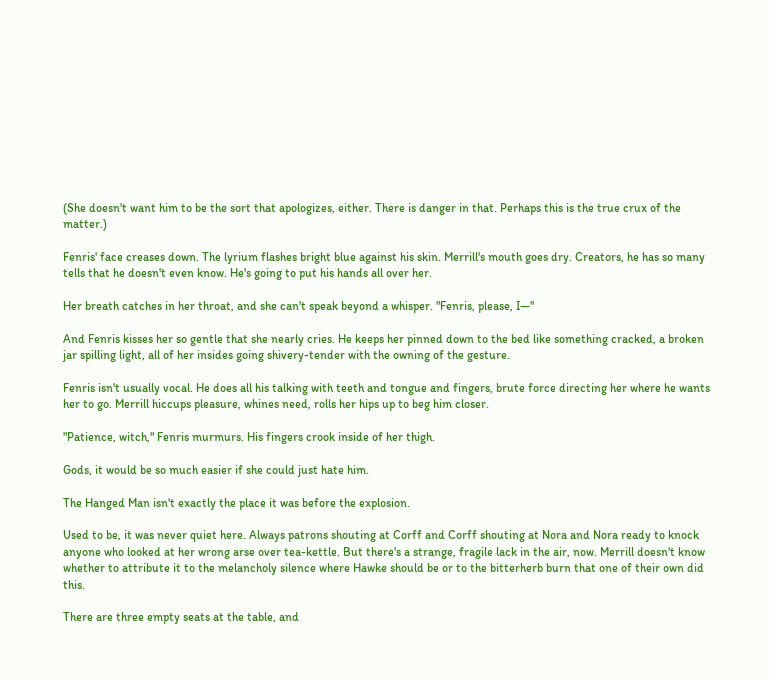(She doesn't want him to be the sort that apologizes, either. There is danger in that. Perhaps this is the true crux of the matter.)

Fenris' face creases down. The lyrium flashes bright blue against his skin. Merrill's mouth goes dry. Creators, he has so many tells that he doesn't even know. He's going to put his hands all over her.

Her breath catches in her throat, and she can't speak beyond a whisper. "Fenris, please, I—"

And Fenris kisses her so gentle that she nearly cries. He keeps her pinned down to the bed like something cracked, a broken jar spilling light, all of her insides going shivery-tender with the owning of the gesture.

Fenris isn't usually vocal. He does all his talking with teeth and tongue and fingers, brute force directing her where he wants her to go. Merrill hiccups pleasure, whines need, rolls her hips up to beg him closer.

"Patience, witch," Fenris murmurs. His fingers crook inside of her thigh.

Gods, it would be so much easier if she could just hate him.

The Hanged Man isn't exactly the place it was before the explosion.

Used to be, it was never quiet here. Always patrons shouting at Corff and Corff shouting at Nora and Nora ready to knock anyone who looked at her wrong arse over tea-kettle. But there's a strange, fragile lack in the air, now. Merrill doesn't know whether to attribute it to the melancholy silence where Hawke should be or to the bitterherb burn that one of their own did this.

There are three empty seats at the table, and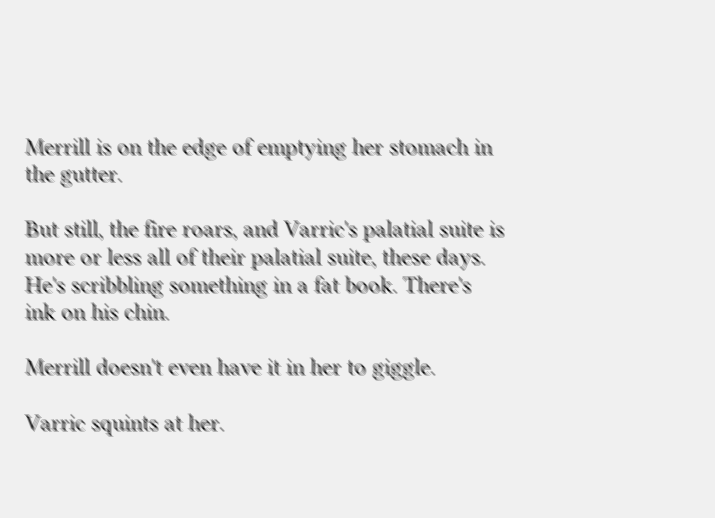Merrill is on the edge of emptying her stomach in the gutter.

But still, the fire roars, and Varric's palatial suite is more or less all of their palatial suite, these days. He's scribbling something in a fat book. There's ink on his chin.

Merrill doesn't even have it in her to giggle.

Varric squints at her.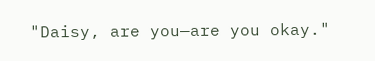"Daisy, are you—are you okay."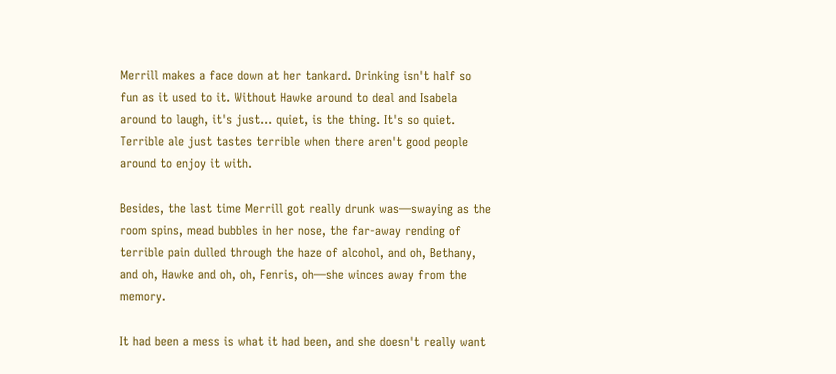Merrill makes a face down at her tankard. Drinking isn't half so fun as it used to it. Without Hawke around to deal and Isabela around to laugh, it's just… quiet, is the thing. It's so quiet. Terrible ale just tastes terrible when there aren't good people around to enjoy it with.

Besides, the last time Merrill got really drunk was—swaying as the room spins, mead bubbles in her nose, the far-away rending of terrible pain dulled through the haze of alcohol, and oh, Bethany, and oh, Hawke and oh, oh, Fenris, oh—she winces away from the memory.

It had been a mess is what it had been, and she doesn't really want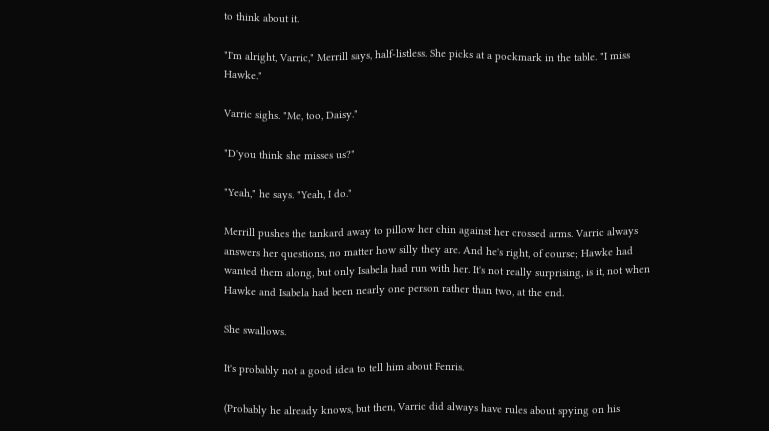to think about it.

"I'm alright, Varric," Merrill says, half-listless. She picks at a pockmark in the table. "I miss Hawke."

Varric sighs. "Me, too, Daisy."

"D'you think she misses us?"

"Yeah," he says. "Yeah, I do."

Merrill pushes the tankard away to pillow her chin against her crossed arms. Varric always answers her questions, no matter how silly they are. And he's right, of course; Hawke had wanted them along, but only Isabela had run with her. It's not really surprising, is it, not when Hawke and Isabela had been nearly one person rather than two, at the end.

She swallows.

It's probably not a good idea to tell him about Fenris.

(Probably he already knows, but then, Varric did always have rules about spying on his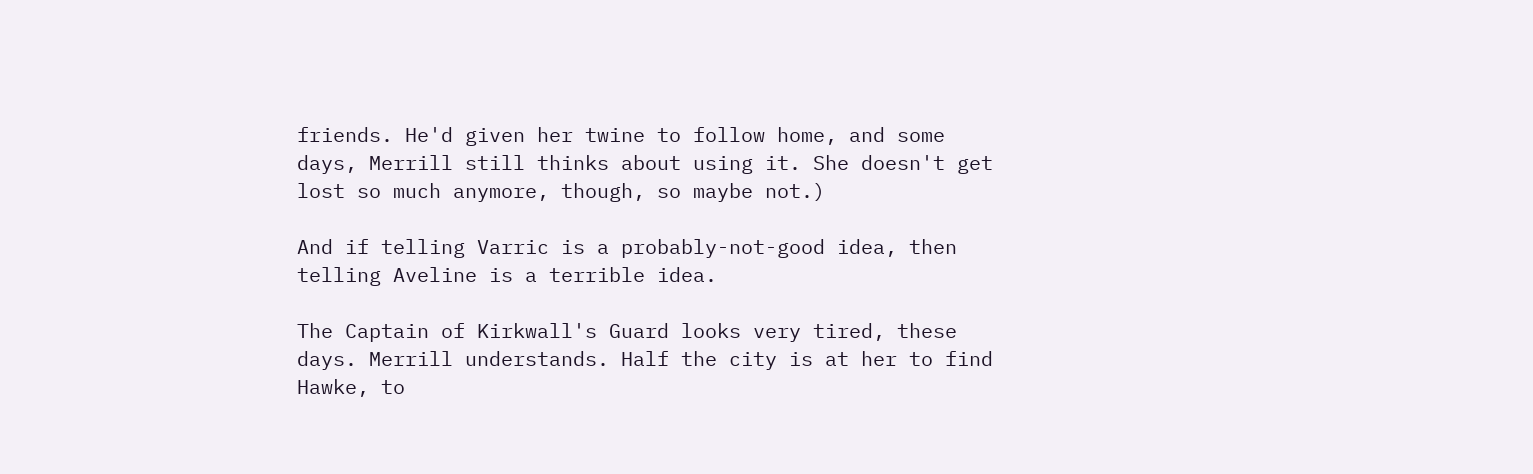friends. He'd given her twine to follow home, and some days, Merrill still thinks about using it. She doesn't get lost so much anymore, though, so maybe not.)

And if telling Varric is a probably-not-good idea, then telling Aveline is a terrible idea.

The Captain of Kirkwall's Guard looks very tired, these days. Merrill understands. Half the city is at her to find Hawke, to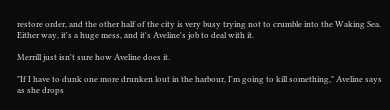restore order, and the other half of the city is very busy trying not to crumble into the Waking Sea. Either way, it's a huge mess, and it's Aveline's job to deal with it.

Merrill just isn't sure how Aveline does it.

"If I have to dunk one more drunken lout in the harbour, I'm going to kill something," Aveline says as she drops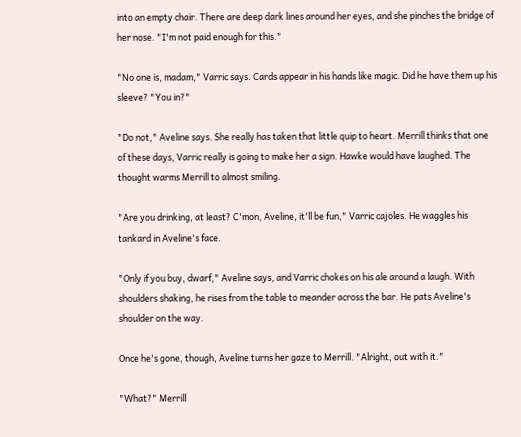into an empty chair. There are deep dark lines around her eyes, and she pinches the bridge of her nose. "I'm not paid enough for this."

"No one is, madam," Varric says. Cards appear in his hands like magic. Did he have them up his sleeve? "You in?"

"Do not," Aveline says. She really has taken that little quip to heart. Merrill thinks that one of these days, Varric really is going to make her a sign. Hawke would have laughed. The thought warms Merrill to almost smiling.

"Are you drinking, at least? C'mon, Aveline, it'll be fun," Varric cajoles. He waggles his tankard in Aveline's face.

"Only if you buy, dwarf," Aveline says, and Varric chokes on his ale around a laugh. With shoulders shaking, he rises from the table to meander across the bar. He pats Aveline's shoulder on the way.

Once he's gone, though, Aveline turns her gaze to Merrill. "Alright, out with it."

"What?" Merrill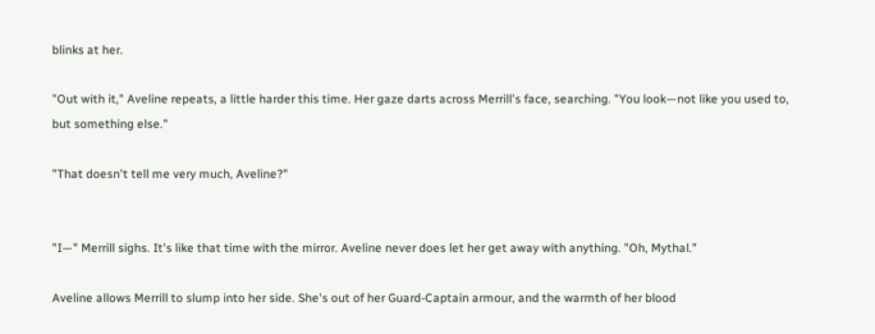blinks at her.

"Out with it," Aveline repeats, a little harder this time. Her gaze darts across Merrill's face, searching. "You look—not like you used to, but something else."

"That doesn't tell me very much, Aveline?"


"I—" Merrill sighs. It's like that time with the mirror. Aveline never does let her get away with anything. "Oh, Mythal."

Aveline allows Merrill to slump into her side. She's out of her Guard-Captain armour, and the warmth of her blood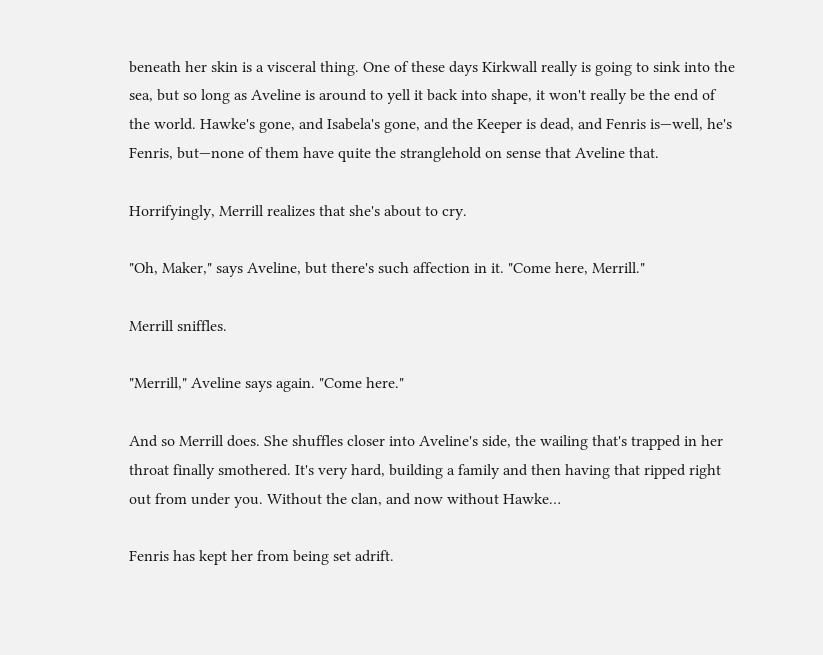beneath her skin is a visceral thing. One of these days Kirkwall really is going to sink into the sea, but so long as Aveline is around to yell it back into shape, it won't really be the end of the world. Hawke's gone, and Isabela's gone, and the Keeper is dead, and Fenris is—well, he's Fenris, but—none of them have quite the stranglehold on sense that Aveline that.

Horrifyingly, Merrill realizes that she's about to cry.

"Oh, Maker," says Aveline, but there's such affection in it. "Come here, Merrill."

Merrill sniffles.

"Merrill," Aveline says again. "Come here."

And so Merrill does. She shuffles closer into Aveline's side, the wailing that's trapped in her throat finally smothered. It's very hard, building a family and then having that ripped right out from under you. Without the clan, and now without Hawke…

Fenris has kept her from being set adrift.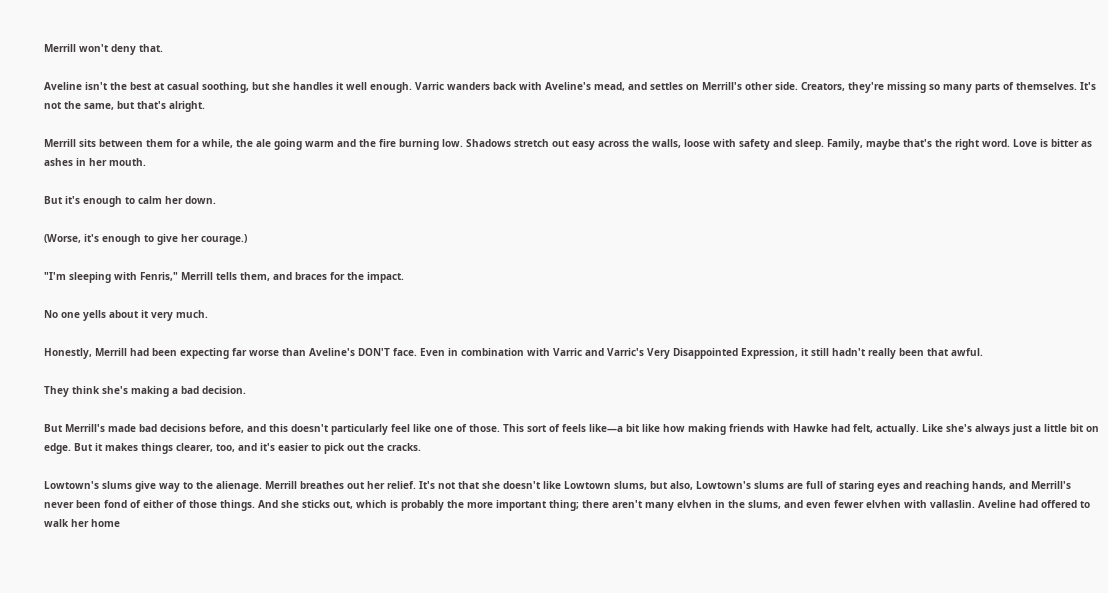Merrill won't deny that.

Aveline isn't the best at casual soothing, but she handles it well enough. Varric wanders back with Aveline's mead, and settles on Merrill's other side. Creators, they're missing so many parts of themselves. It's not the same, but that's alright.

Merrill sits between them for a while, the ale going warm and the fire burning low. Shadows stretch out easy across the walls, loose with safety and sleep. Family, maybe that's the right word. Love is bitter as ashes in her mouth.

But it's enough to calm her down.

(Worse, it's enough to give her courage.)

"I'm sleeping with Fenris," Merrill tells them, and braces for the impact.

No one yells about it very much.

Honestly, Merrill had been expecting far worse than Aveline's DON'T face. Even in combination with Varric and Varric's Very Disappointed Expression, it still hadn't really been that awful.

They think she's making a bad decision.

But Merrill's made bad decisions before, and this doesn't particularly feel like one of those. This sort of feels like—a bit like how making friends with Hawke had felt, actually. Like she's always just a little bit on edge. But it makes things clearer, too, and it's easier to pick out the cracks.

Lowtown's slums give way to the alienage. Merrill breathes out her relief. It's not that she doesn't like Lowtown slums, but also, Lowtown's slums are full of staring eyes and reaching hands, and Merrill's never been fond of either of those things. And she sticks out, which is probably the more important thing; there aren't many elvhen in the slums, and even fewer elvhen with vallaslin. Aveline had offered to walk her home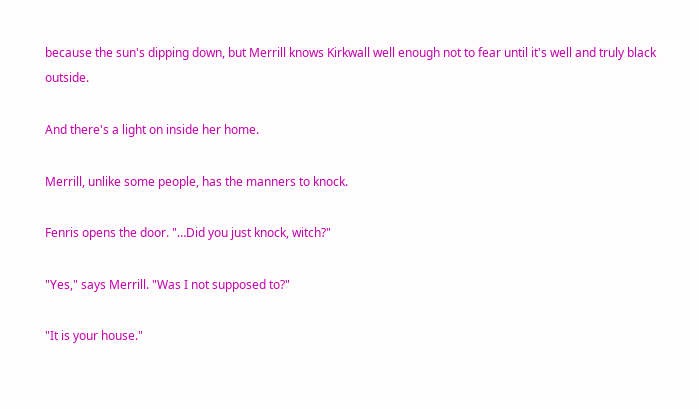because the sun's dipping down, but Merrill knows Kirkwall well enough not to fear until it's well and truly black outside.

And there's a light on inside her home.

Merrill, unlike some people, has the manners to knock.

Fenris opens the door. "…Did you just knock, witch?"

"Yes," says Merrill. "Was I not supposed to?"

"It is your house."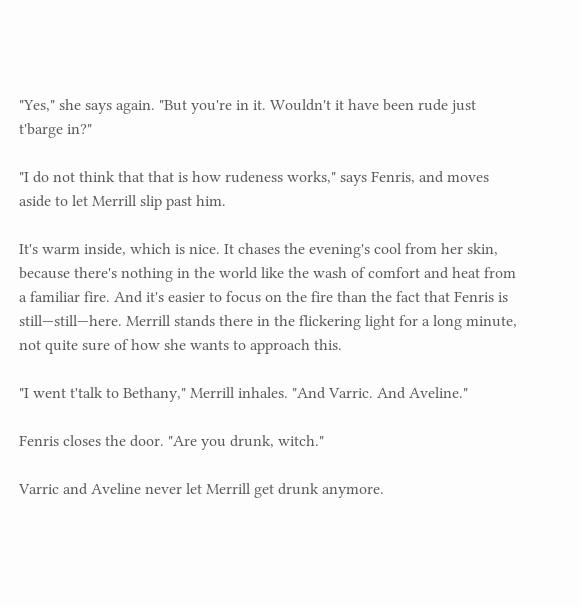"Yes," she says again. "But you're in it. Wouldn't it have been rude just t'barge in?"

"I do not think that that is how rudeness works," says Fenris, and moves aside to let Merrill slip past him.

It's warm inside, which is nice. It chases the evening's cool from her skin, because there's nothing in the world like the wash of comfort and heat from a familiar fire. And it's easier to focus on the fire than the fact that Fenris is still—still—here. Merrill stands there in the flickering light for a long minute, not quite sure of how she wants to approach this.

"I went t'talk to Bethany," Merrill inhales. "And Varric. And Aveline."

Fenris closes the door. "Are you drunk, witch."

Varric and Aveline never let Merrill get drunk anymore.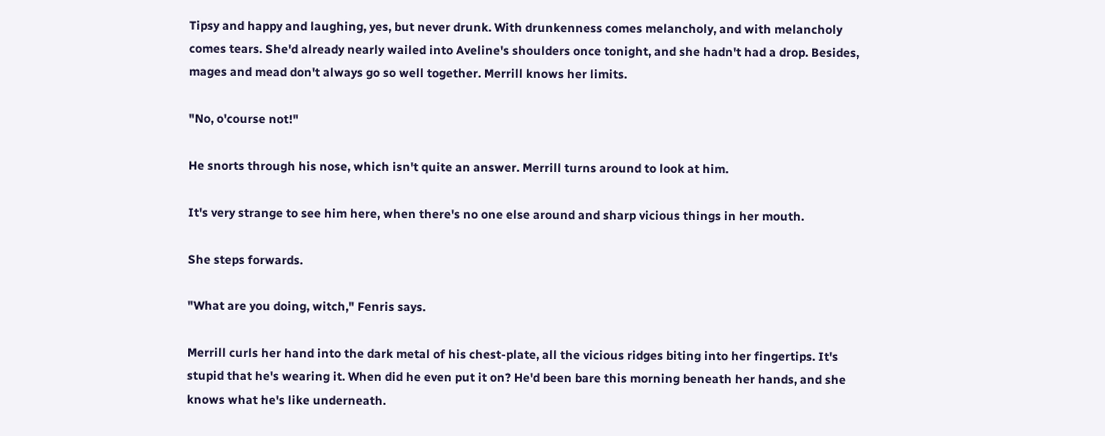Tipsy and happy and laughing, yes, but never drunk. With drunkenness comes melancholy, and with melancholy comes tears. She'd already nearly wailed into Aveline's shoulders once tonight, and she hadn't had a drop. Besides, mages and mead don't always go so well together. Merrill knows her limits.

"No, o'course not!"

He snorts through his nose, which isn't quite an answer. Merrill turns around to look at him.

It's very strange to see him here, when there's no one else around and sharp vicious things in her mouth.

She steps forwards.

"What are you doing, witch," Fenris says.

Merrill curls her hand into the dark metal of his chest-plate, all the vicious ridges biting into her fingertips. It's stupid that he's wearing it. When did he even put it on? He'd been bare this morning beneath her hands, and she knows what he's like underneath.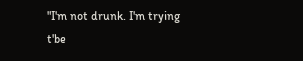"I'm not drunk. I'm trying t'be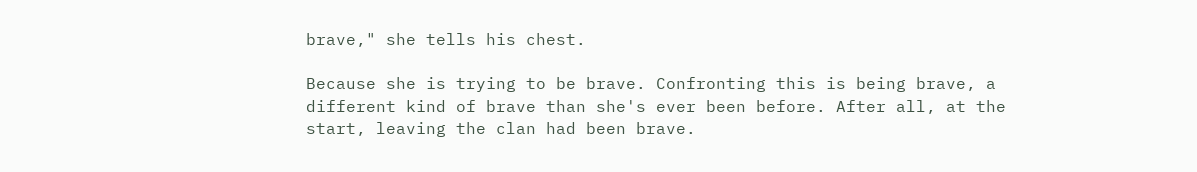brave," she tells his chest.

Because she is trying to be brave. Confronting this is being brave, a different kind of brave than she's ever been before. After all, at the start, leaving the clan had been brave.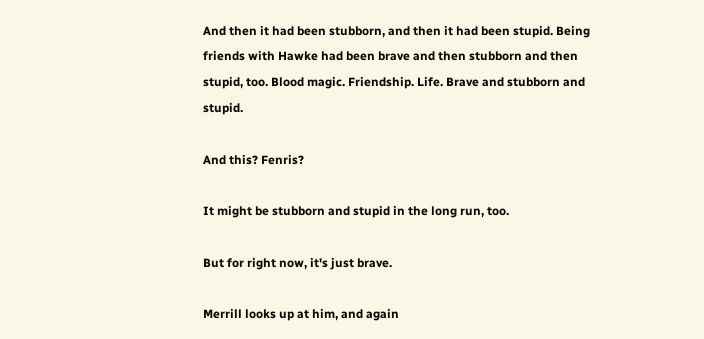And then it had been stubborn, and then it had been stupid. Being friends with Hawke had been brave and then stubborn and then stupid, too. Blood magic. Friendship. Life. Brave and stubborn and stupid.

And this? Fenris?

It might be stubborn and stupid in the long run, too.

But for right now, it's just brave.

Merrill looks up at him, and again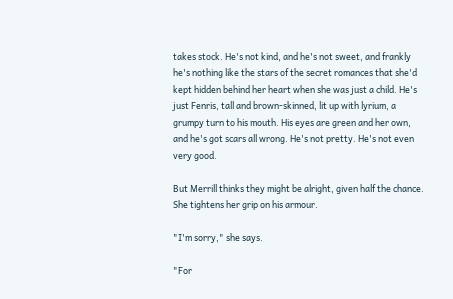takes stock. He's not kind, and he's not sweet, and frankly he's nothing like the stars of the secret romances that she'd kept hidden behind her heart when she was just a child. He's just Fenris, tall and brown-skinned, lit up with lyrium, a grumpy turn to his mouth. His eyes are green and her own, and he's got scars all wrong. He's not pretty. He's not even very good.

But Merrill thinks they might be alright, given half the chance. She tightens her grip on his armour.

"I'm sorry," she says.

"For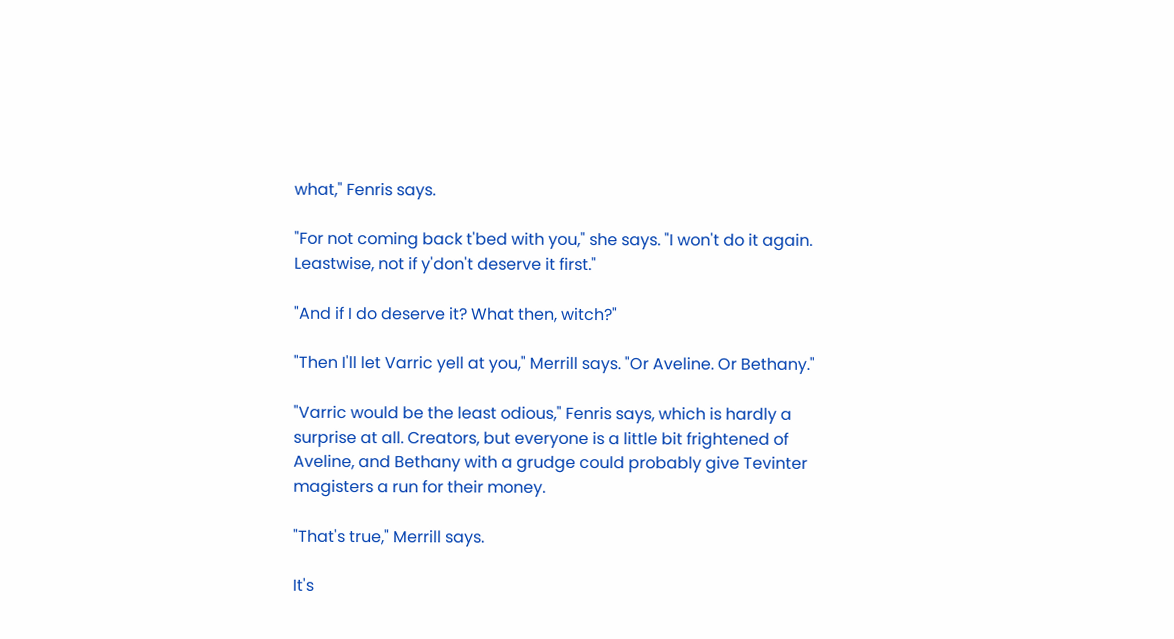what," Fenris says.

"For not coming back t'bed with you," she says. "I won't do it again. Leastwise, not if y'don't deserve it first."

"And if I do deserve it? What then, witch?"

"Then I'll let Varric yell at you," Merrill says. "Or Aveline. Or Bethany."

"Varric would be the least odious," Fenris says, which is hardly a surprise at all. Creators, but everyone is a little bit frightened of Aveline, and Bethany with a grudge could probably give Tevinter magisters a run for their money.

"That's true," Merrill says.

It's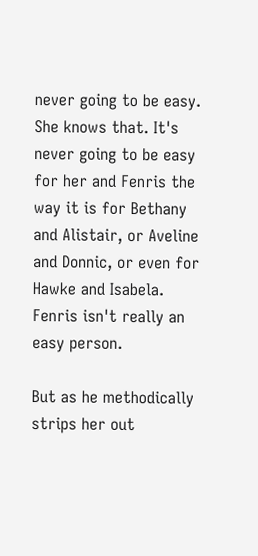never going to be easy. She knows that. It's never going to be easy for her and Fenris the way it is for Bethany and Alistair, or Aveline and Donnic, or even for Hawke and Isabela. Fenris isn't really an easy person.

But as he methodically strips her out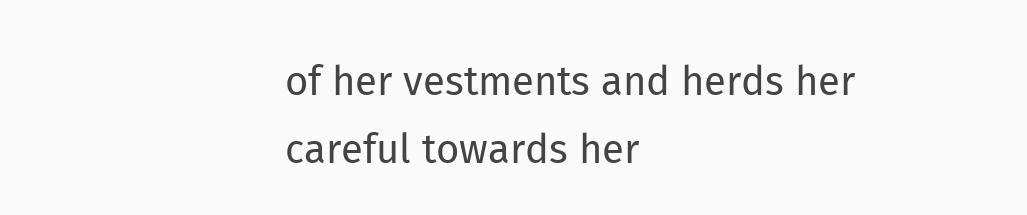of her vestments and herds her careful towards her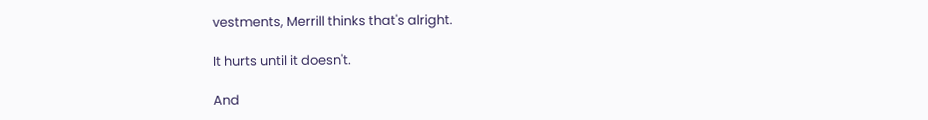vestments, Merrill thinks that's alright.

It hurts until it doesn't.

And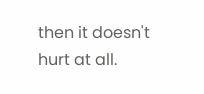then it doesn't hurt at all.